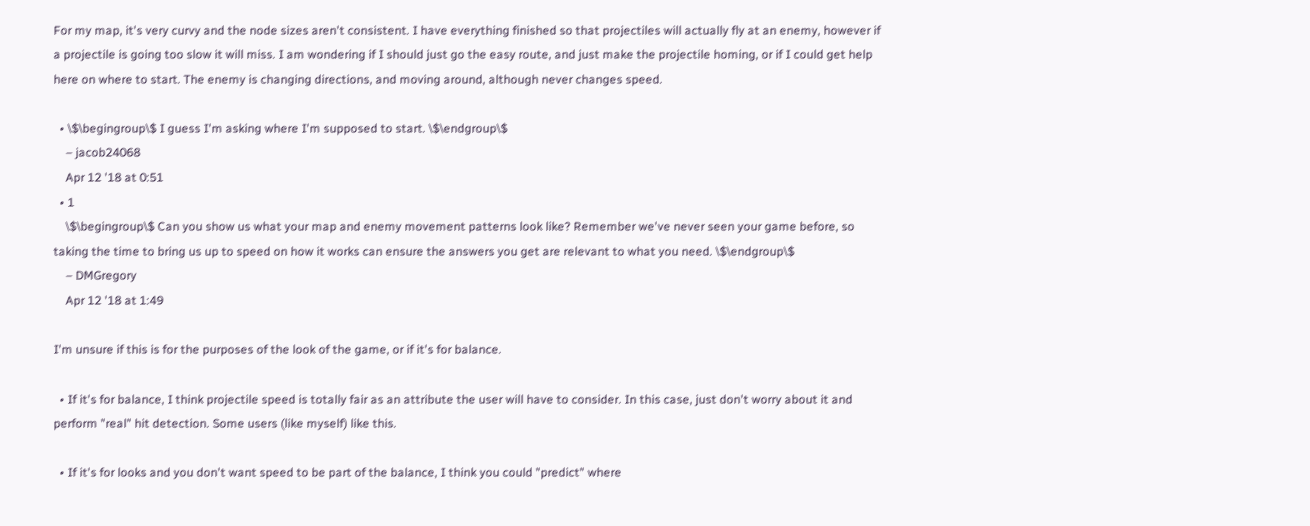For my map, it's very curvy and the node sizes aren't consistent. I have everything finished so that projectiles will actually fly at an enemy, however if a projectile is going too slow it will miss. I am wondering if I should just go the easy route, and just make the projectile homing, or if I could get help here on where to start. The enemy is changing directions, and moving around, although never changes speed.

  • \$\begingroup\$ I guess I'm asking where I'm supposed to start. \$\endgroup\$
    – jacob24068
    Apr 12 '18 at 0:51
  • 1
    \$\begingroup\$ Can you show us what your map and enemy movement patterns look like? Remember we've never seen your game before, so taking the time to bring us up to speed on how it works can ensure the answers you get are relevant to what you need. \$\endgroup\$
    – DMGregory
    Apr 12 '18 at 1:49

I'm unsure if this is for the purposes of the look of the game, or if it's for balance.

  • If it's for balance, I think projectile speed is totally fair as an attribute the user will have to consider. In this case, just don't worry about it and perform "real" hit detection. Some users (like myself) like this.

  • If it's for looks and you don't want speed to be part of the balance, I think you could "predict" where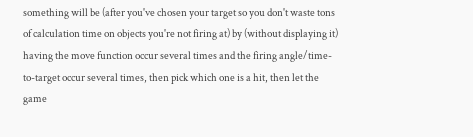something will be (after you've chosen your target so you don't waste tons of calculation time on objects you're not firing at) by (without displaying it) having the move function occur several times and the firing angle/time-to-target occur several times, then pick which one is a hit, then let the game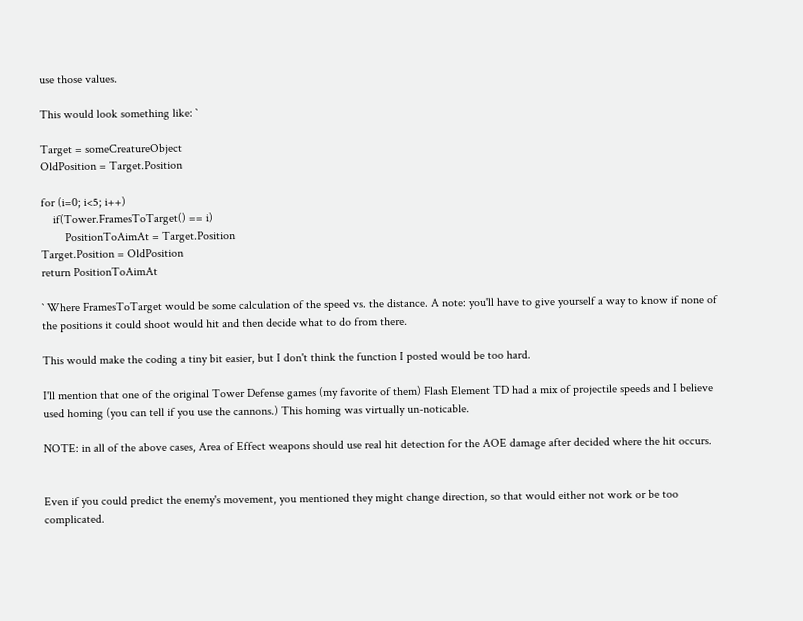use those values.

This would look something like: `

Target = someCreatureObject
OldPosition = Target.Position

for (i=0; i<5; i++)
    if(Tower.FramesToTarget() == i)
        PositionToAimAt = Target.Position
Target.Position = OldPosition
return PositionToAimAt

` Where FramesToTarget would be some calculation of the speed vs. the distance. A note: you'll have to give yourself a way to know if none of the positions it could shoot would hit and then decide what to do from there.

This would make the coding a tiny bit easier, but I don't think the function I posted would be too hard.

I'll mention that one of the original Tower Defense games (my favorite of them) Flash Element TD had a mix of projectile speeds and I believe used homing (you can tell if you use the cannons.) This homing was virtually un-noticable.

NOTE: in all of the above cases, Area of Effect weapons should use real hit detection for the AOE damage after decided where the hit occurs.


Even if you could predict the enemy's movement, you mentioned they might change direction, so that would either not work or be too complicated.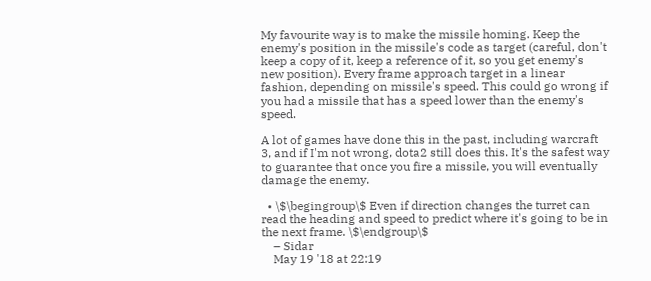My favourite way is to make the missile homing. Keep the enemy's position in the missile's code as target (careful, don't keep a copy of it, keep a reference of it, so you get enemy's new position). Every frame approach target in a linear fashion, depending on missile's speed. This could go wrong if you had a missile that has a speed lower than the enemy's speed.

A lot of games have done this in the past, including warcraft 3, and if I'm not wrong, dota2 still does this. It's the safest way to guarantee that once you fire a missile, you will eventually damage the enemy.

  • \$\begingroup\$ Even if direction changes the turret can read the heading and speed to predict where it's going to be in the next frame. \$\endgroup\$
    – Sidar
    May 19 '18 at 22:19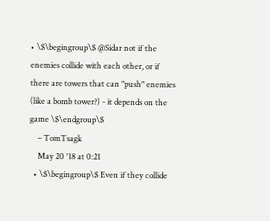• \$\begingroup\$ @Sidar not if the enemies collide with each other, or if there are towers that can "push" enemies (like a bomb tower?) - it depends on the game \$\endgroup\$
    – TomTsagk
    May 20 '18 at 0:21
  • \$\begingroup\$ Even if they collide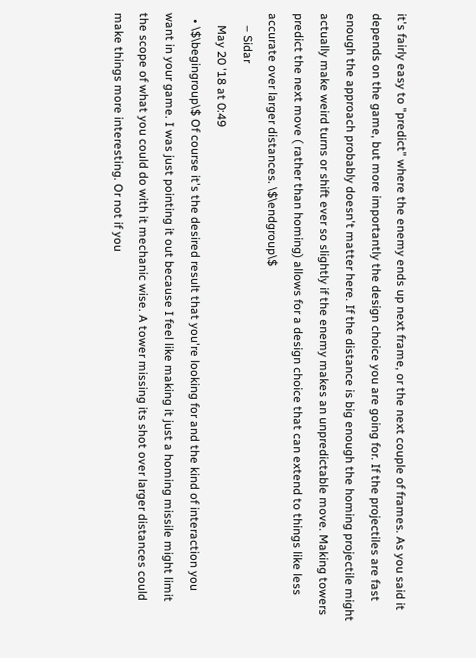it's fairly easy to "predict" where the enemy ends up next frame, or the next couple of frames. As you said it depends on the game, but more importantly the design choice you are going for. If the projectiles are fast enough the approach probably doesn't matter here. If the distance is big enough the homing projectile might actually make weird turns or shift ever so slightly if the enemy makes an unpredictable move. Making towers predict the next move ( rather than homing) allows for a design choice that can extend to things like less accurate over larger distances. \$\endgroup\$
    – Sidar
    May 20 '18 at 0:49
  • \$\begingroup\$ Of course it's the desired result that you're looking for and the kind of interaction you want in your game. I was just pointing it out because I feel like making it just a homing missile might limit the scope of what you could do with it mechanic wise. A tower missing its shot over larger distances could make things more interesting. Or not if you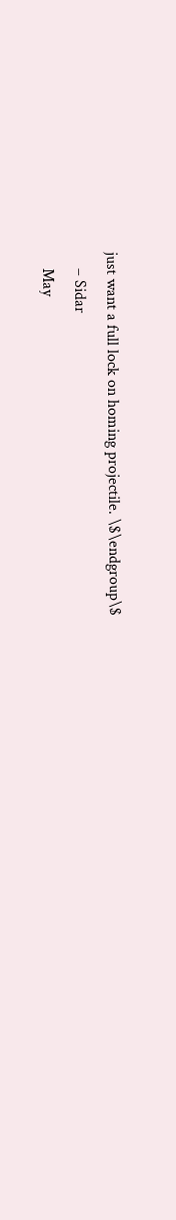just want a full lock on homing projectile. \$\endgroup\$
    – Sidar
    May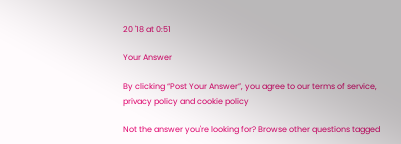20 '18 at 0:51

Your Answer

By clicking “Post Your Answer”, you agree to our terms of service, privacy policy and cookie policy

Not the answer you're looking for? Browse other questions tagged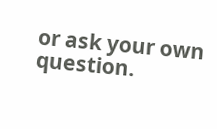or ask your own question.